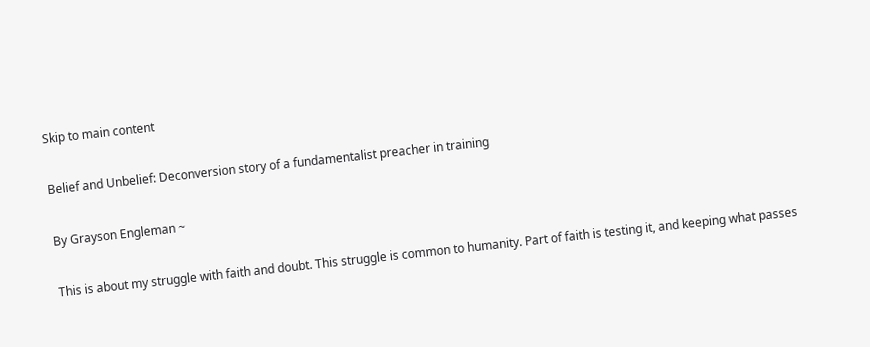Skip to main content

Belief and Unbelief: Deconversion story of a fundamentalist preacher in training

By Grayson Engleman ~

This is about my struggle with faith and doubt. This struggle is common to humanity. Part of faith is testing it, and keeping what passes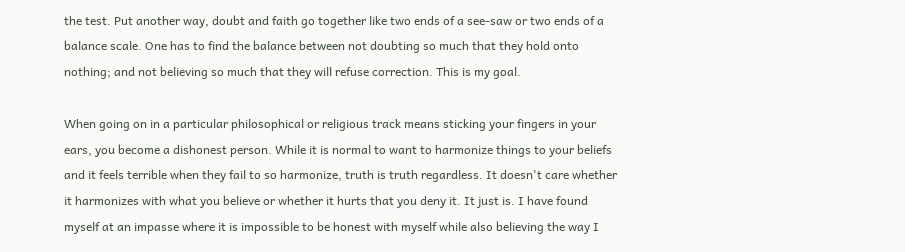the test. Put another way, doubt and faith go together like two ends of a see-saw or two ends of a balance scale. One has to find the balance between not doubting so much that they hold onto nothing; and not believing so much that they will refuse correction. This is my goal.

When going on in a particular philosophical or religious track means sticking your fingers in your ears, you become a dishonest person. While it is normal to want to harmonize things to your beliefs and it feels terrible when they fail to so harmonize, truth is truth regardless. It doesn't care whether it harmonizes with what you believe or whether it hurts that you deny it. It just is. I have found myself at an impasse where it is impossible to be honest with myself while also believing the way I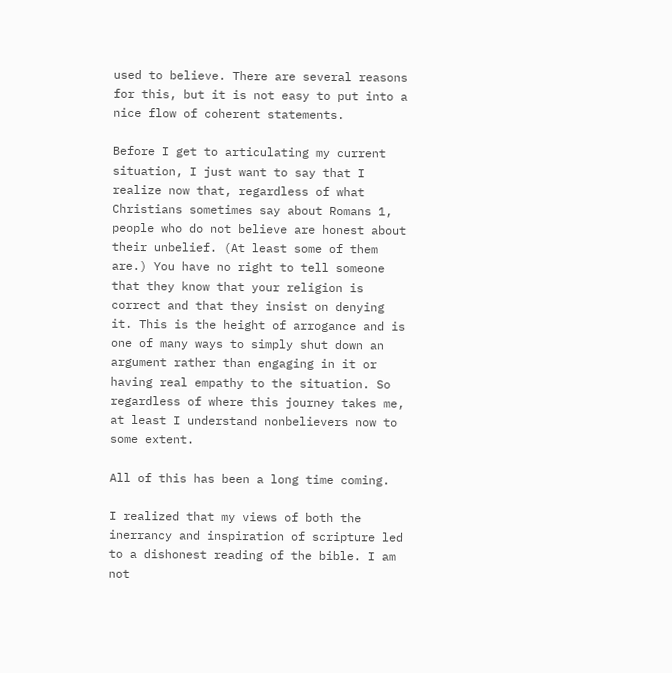used to believe. There are several reasons for this, but it is not easy to put into a nice flow of coherent statements.

Before I get to articulating my current situation, I just want to say that I realize now that, regardless of what Christians sometimes say about Romans 1, people who do not believe are honest about their unbelief. (At least some of them are.) You have no right to tell someone that they know that your religion is correct and that they insist on denying it. This is the height of arrogance and is one of many ways to simply shut down an argument rather than engaging in it or having real empathy to the situation. So regardless of where this journey takes me, at least I understand nonbelievers now to some extent.

All of this has been a long time coming.

I realized that my views of both the inerrancy and inspiration of scripture led to a dishonest reading of the bible. I am not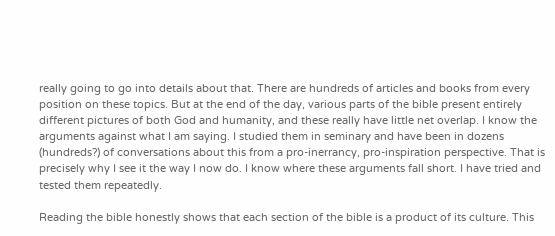really going to go into details about that. There are hundreds of articles and books from every position on these topics. But at the end of the day, various parts of the bible present entirely different pictures of both God and humanity, and these really have little net overlap. I know the arguments against what I am saying. I studied them in seminary and have been in dozens (hundreds?) of conversations about this from a pro-inerrancy, pro-inspiration perspective. That is precisely why I see it the way I now do. I know where these arguments fall short. I have tried and tested them repeatedly.

Reading the bible honestly shows that each section of the bible is a product of its culture. This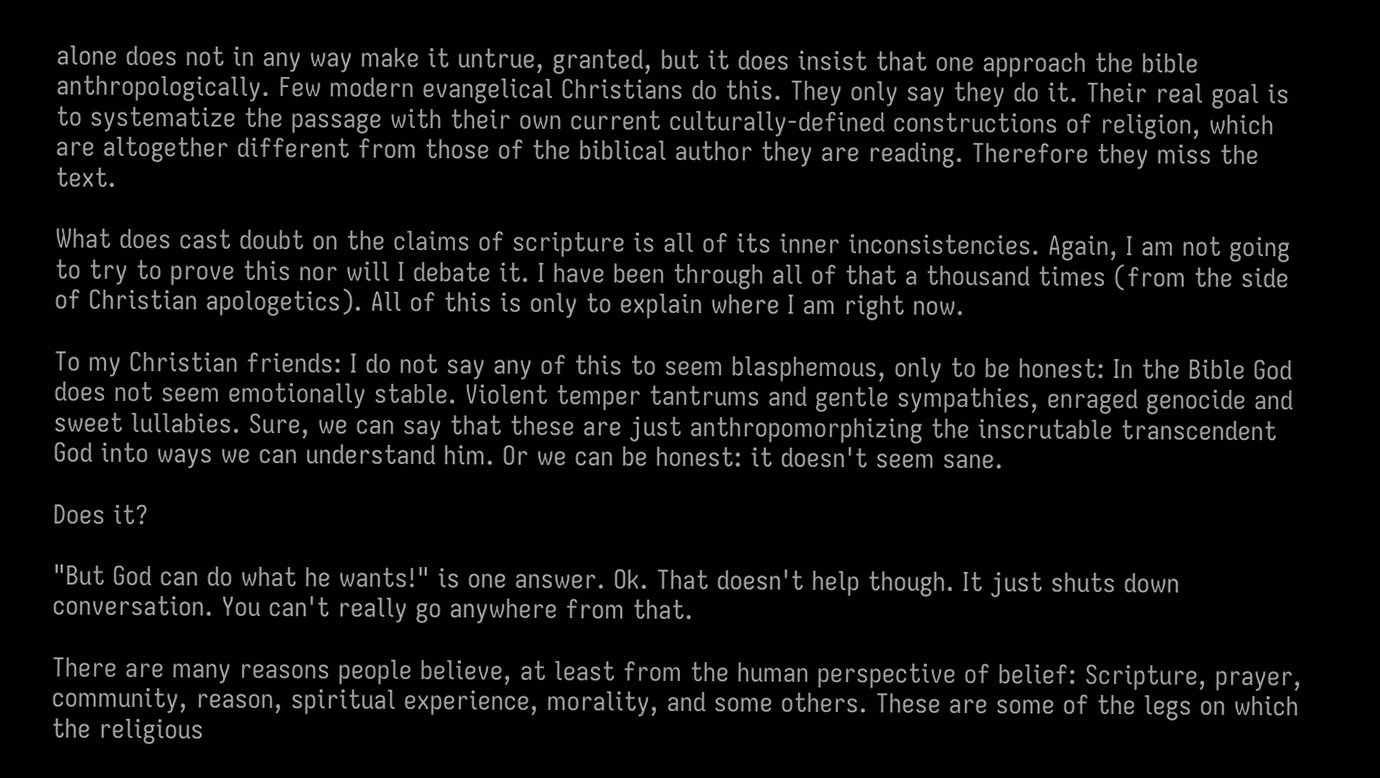alone does not in any way make it untrue, granted, but it does insist that one approach the bible anthropologically. Few modern evangelical Christians do this. They only say they do it. Their real goal is to systematize the passage with their own current culturally-defined constructions of religion, which are altogether different from those of the biblical author they are reading. Therefore they miss the text.

What does cast doubt on the claims of scripture is all of its inner inconsistencies. Again, I am not going to try to prove this nor will I debate it. I have been through all of that a thousand times (from the side of Christian apologetics). All of this is only to explain where I am right now.

To my Christian friends: I do not say any of this to seem blasphemous, only to be honest: In the Bible God does not seem emotionally stable. Violent temper tantrums and gentle sympathies, enraged genocide and sweet lullabies. Sure, we can say that these are just anthropomorphizing the inscrutable transcendent God into ways we can understand him. Or we can be honest: it doesn't seem sane.

Does it?

"But God can do what he wants!" is one answer. Ok. That doesn't help though. It just shuts down conversation. You can't really go anywhere from that.

There are many reasons people believe, at least from the human perspective of belief: Scripture, prayer, community, reason, spiritual experience, morality, and some others. These are some of the legs on which the religious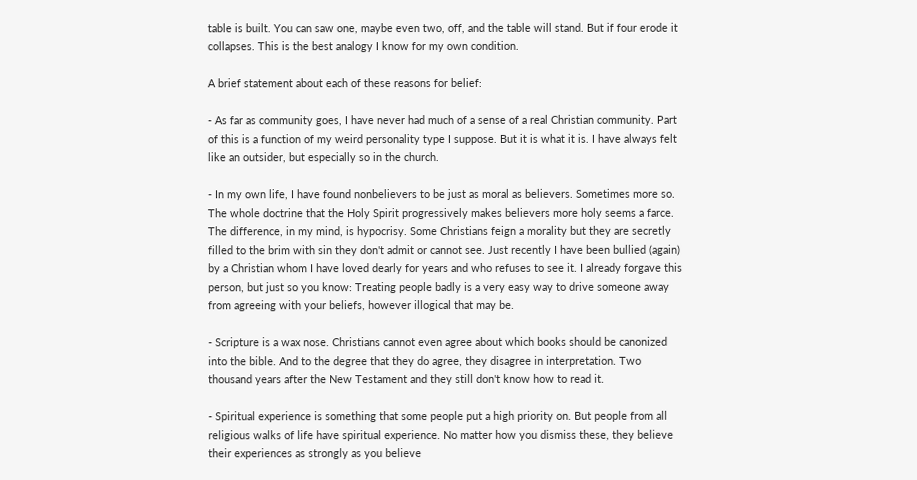table is built. You can saw one, maybe even two, off, and the table will stand. But if four erode it collapses. This is the best analogy I know for my own condition.

A brief statement about each of these reasons for belief:

- As far as community goes, I have never had much of a sense of a real Christian community. Part of this is a function of my weird personality type I suppose. But it is what it is. I have always felt like an outsider, but especially so in the church.

- In my own life, I have found nonbelievers to be just as moral as believers. Sometimes more so. The whole doctrine that the Holy Spirit progressively makes believers more holy seems a farce. The difference, in my mind, is hypocrisy. Some Christians feign a morality but they are secretly filled to the brim with sin they don't admit or cannot see. Just recently I have been bullied (again) by a Christian whom I have loved dearly for years and who refuses to see it. I already forgave this person, but just so you know: Treating people badly is a very easy way to drive someone away from agreeing with your beliefs, however illogical that may be.

- Scripture is a wax nose. Christians cannot even agree about which books should be canonized into the bible. And to the degree that they do agree, they disagree in interpretation. Two thousand years after the New Testament and they still don't know how to read it.

- Spiritual experience is something that some people put a high priority on. But people from all religious walks of life have spiritual experience. No matter how you dismiss these, they believe their experiences as strongly as you believe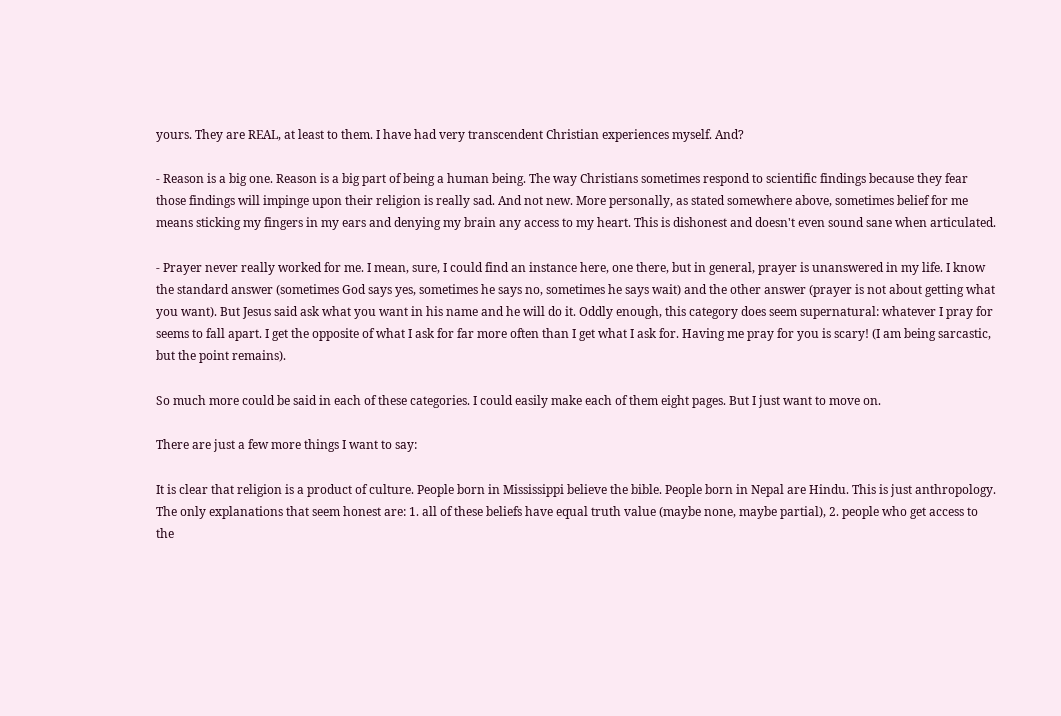yours. They are REAL, at least to them. I have had very transcendent Christian experiences myself. And?

- Reason is a big one. Reason is a big part of being a human being. The way Christians sometimes respond to scientific findings because they fear those findings will impinge upon their religion is really sad. And not new. More personally, as stated somewhere above, sometimes belief for me means sticking my fingers in my ears and denying my brain any access to my heart. This is dishonest and doesn't even sound sane when articulated.

- Prayer never really worked for me. I mean, sure, I could find an instance here, one there, but in general, prayer is unanswered in my life. I know the standard answer (sometimes God says yes, sometimes he says no, sometimes he says wait) and the other answer (prayer is not about getting what you want). But Jesus said ask what you want in his name and he will do it. Oddly enough, this category does seem supernatural: whatever I pray for seems to fall apart. I get the opposite of what I ask for far more often than I get what I ask for. Having me pray for you is scary! (I am being sarcastic, but the point remains).

So much more could be said in each of these categories. I could easily make each of them eight pages. But I just want to move on.

There are just a few more things I want to say:

It is clear that religion is a product of culture. People born in Mississippi believe the bible. People born in Nepal are Hindu. This is just anthropology. The only explanations that seem honest are: 1. all of these beliefs have equal truth value (maybe none, maybe partial), 2. people who get access to the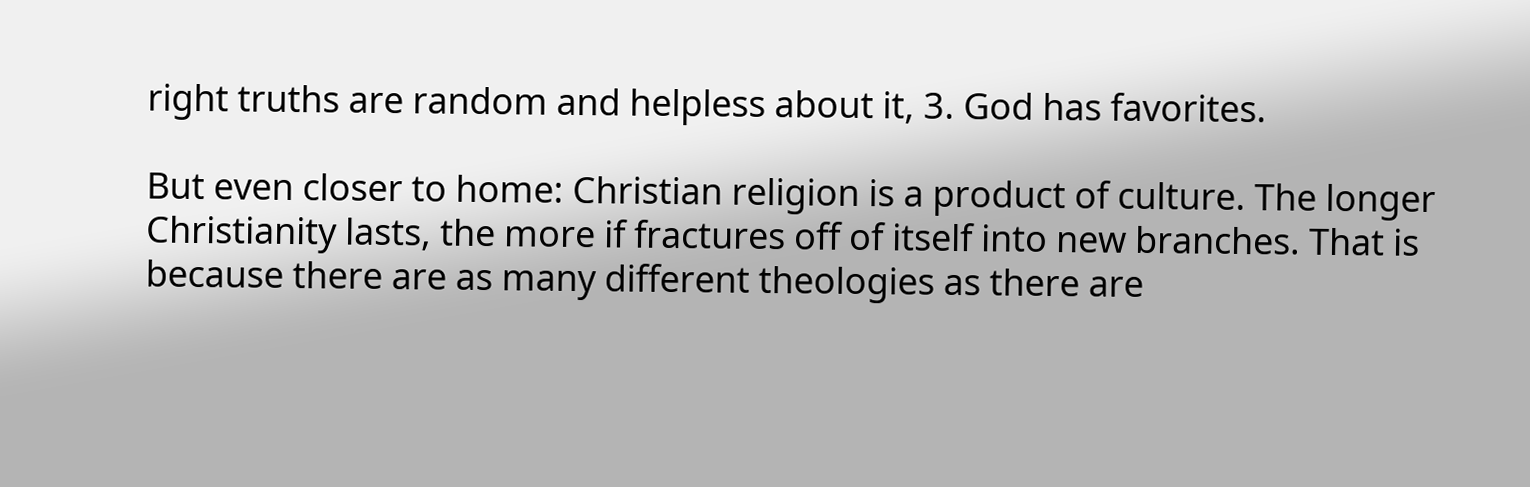right truths are random and helpless about it, 3. God has favorites.

But even closer to home: Christian religion is a product of culture. The longer Christianity lasts, the more if fractures off of itself into new branches. That is because there are as many different theologies as there are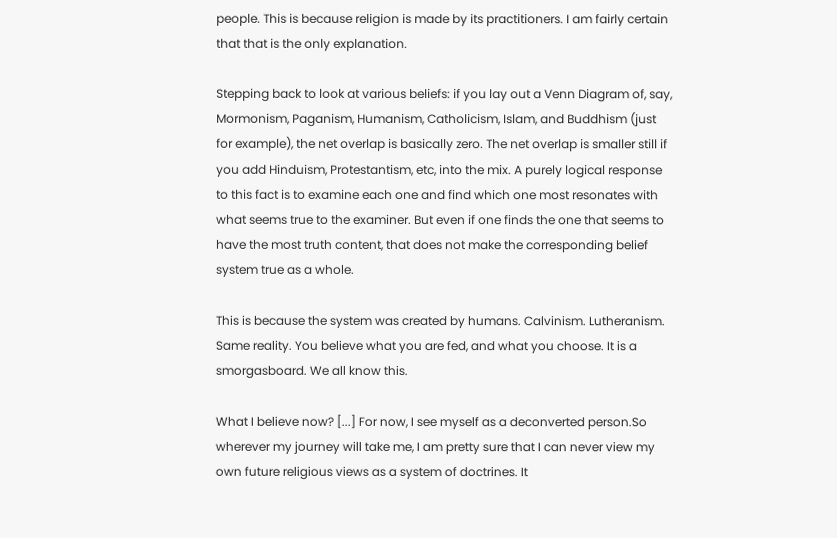people. This is because religion is made by its practitioners. I am fairly certain that that is the only explanation.

Stepping back to look at various beliefs: if you lay out a Venn Diagram of, say, Mormonism, Paganism, Humanism, Catholicism, Islam, and Buddhism (just for example), the net overlap is basically zero. The net overlap is smaller still if you add Hinduism, Protestantism, etc, into the mix. A purely logical response to this fact is to examine each one and find which one most resonates with what seems true to the examiner. But even if one finds the one that seems to have the most truth content, that does not make the corresponding belief system true as a whole.

This is because the system was created by humans. Calvinism. Lutheranism. Same reality. You believe what you are fed, and what you choose. It is a smorgasboard. We all know this.

What I believe now? [...] For now, I see myself as a deconverted person.So wherever my journey will take me, I am pretty sure that I can never view my own future religious views as a system of doctrines. It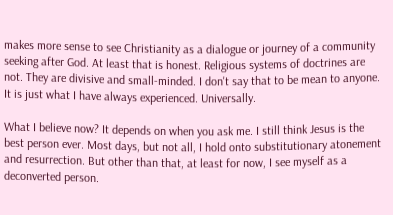makes more sense to see Christianity as a dialogue or journey of a community seeking after God. At least that is honest. Religious systems of doctrines are not. They are divisive and small-minded. I don't say that to be mean to anyone. It is just what I have always experienced. Universally.

What I believe now? It depends on when you ask me. I still think Jesus is the best person ever. Most days, but not all, I hold onto substitutionary atonement and resurrection. But other than that, at least for now, I see myself as a deconverted person.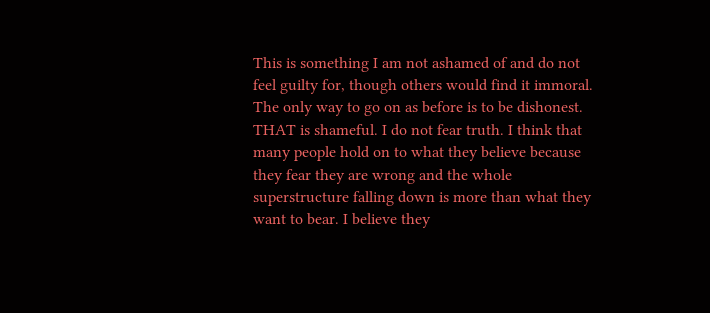This is something I am not ashamed of and do not feel guilty for, though others would find it immoral. The only way to go on as before is to be dishonest. THAT is shameful. I do not fear truth. I think that many people hold on to what they believe because they fear they are wrong and the whole superstructure falling down is more than what they want to bear. I believe they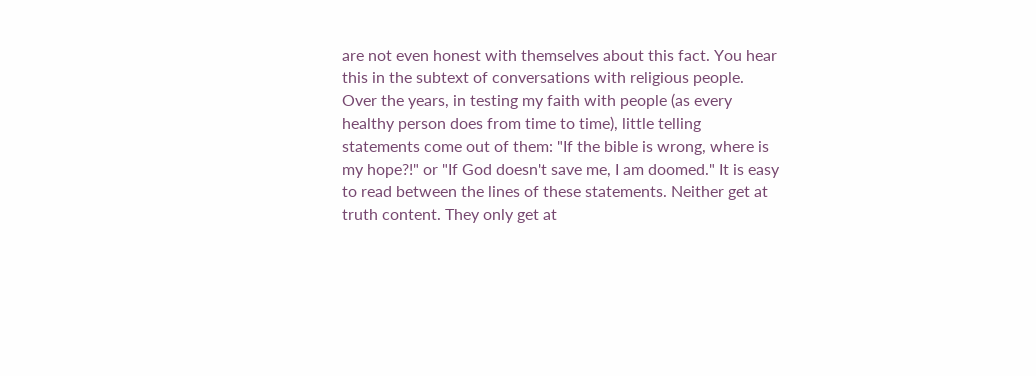are not even honest with themselves about this fact. You hear this in the subtext of conversations with religious people. Over the years, in testing my faith with people (as every healthy person does from time to time), little telling statements come out of them: "If the bible is wrong, where is my hope?!" or "If God doesn't save me, I am doomed." It is easy to read between the lines of these statements. Neither get at truth content. They only get at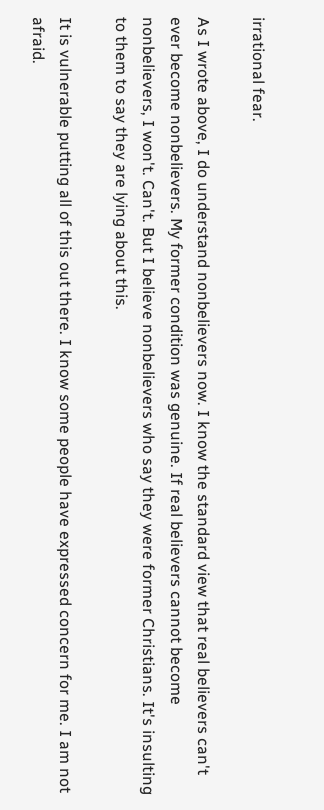irrational fear.

As I wrote above, I do understand nonbelievers now. I know the standard view that real believers can't ever become nonbelievers. My former condition was genuine. If real believers cannot become nonbelievers, I won't. Can't. But I believe nonbelievers who say they were former Christians. It's insulting to them to say they are lying about this.

It is vulnerable putting all of this out there. I know some people have expressed concern for me. I am not afraid.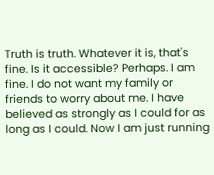Truth is truth. Whatever it is, that's fine. Is it accessible? Perhaps. I am fine. I do not want my family or friends to worry about me. I have believed as strongly as I could for as long as I could. Now I am just running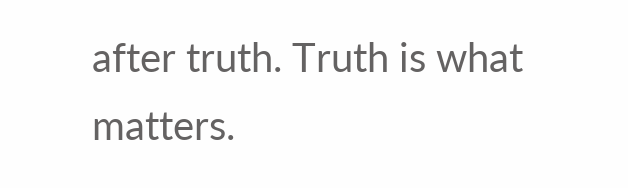after truth. Truth is what matters.